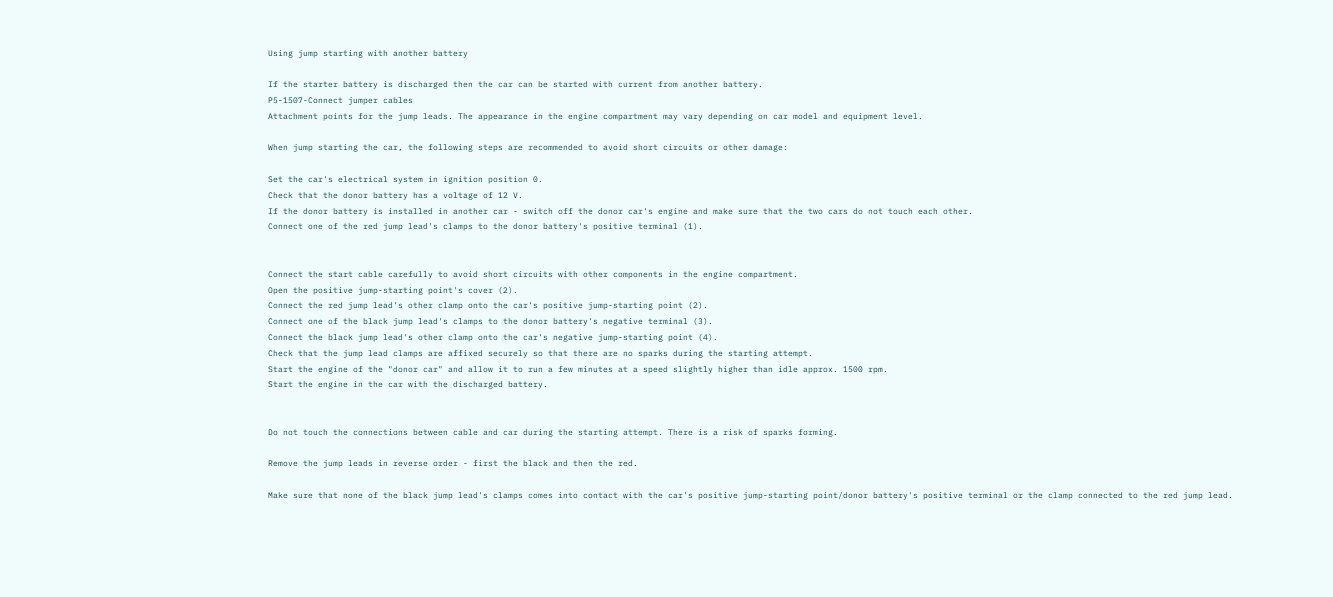Using jump starting with another battery

If the starter battery is discharged then the car can be started with current from another battery.
P5-1507-Connect jumper cables
Attachment points for the jump leads. The appearance in the engine compartment may vary depending on car model and equipment level.

When jump starting the car, the following steps are recommended to avoid short circuits or other damage:

Set the car's electrical system in ignition position 0.
Check that the donor battery has a voltage of 12 V.
If the donor battery is installed in another car - switch off the donor car's engine and make sure that the two cars do not touch each other.
Connect one of the red jump lead's clamps to the donor battery's positive terminal (1).


Connect the start cable carefully to avoid short circuits with other components in the engine compartment.
Open the positive jump-starting point's cover (2).
Connect the red jump lead's other clamp onto the car's positive jump-starting point (2).
Connect one of the black jump lead's clamps to the donor battery's negative terminal (3).
Connect the black jump lead's other clamp onto the car's negative jump-starting point (4).
Check that the jump lead clamps are affixed securely so that there are no sparks during the starting attempt.
Start the engine of the "donor car" and allow it to run a few minutes at a speed slightly higher than idle approx. 1500 rpm.
Start the engine in the car with the discharged battery.


Do not touch the connections between cable and car during the starting attempt. There is a risk of sparks forming.

Remove the jump leads in reverse order - first the black and then the red.

Make sure that none of the black jump lead's clamps comes into contact with the car's positive jump-starting point/donor battery's positive terminal or the clamp connected to the red jump lead.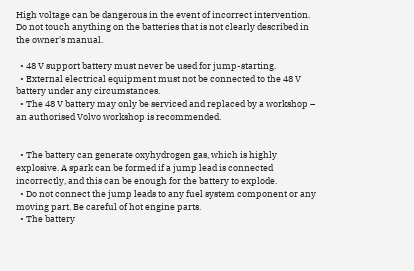High voltage can be dangerous in the event of incorrect intervention. Do not touch anything on the batteries that is not clearly described in the owner's manual.

  • 48 V support battery must never be used for jump-starting.
  • External electrical equipment must not be connected to the 48 V battery under any circumstances.
  • The 48 V battery may only be serviced and replaced by a workshop – an authorised Volvo workshop is recommended.


  • The battery can generate oxyhydrogen gas, which is highly explosive. A spark can be formed if a jump lead is connected incorrectly, and this can be enough for the battery to explode.
  • Do not connect the jump leads to any fuel system component or any moving part. Be careful of hot engine parts.
  • The battery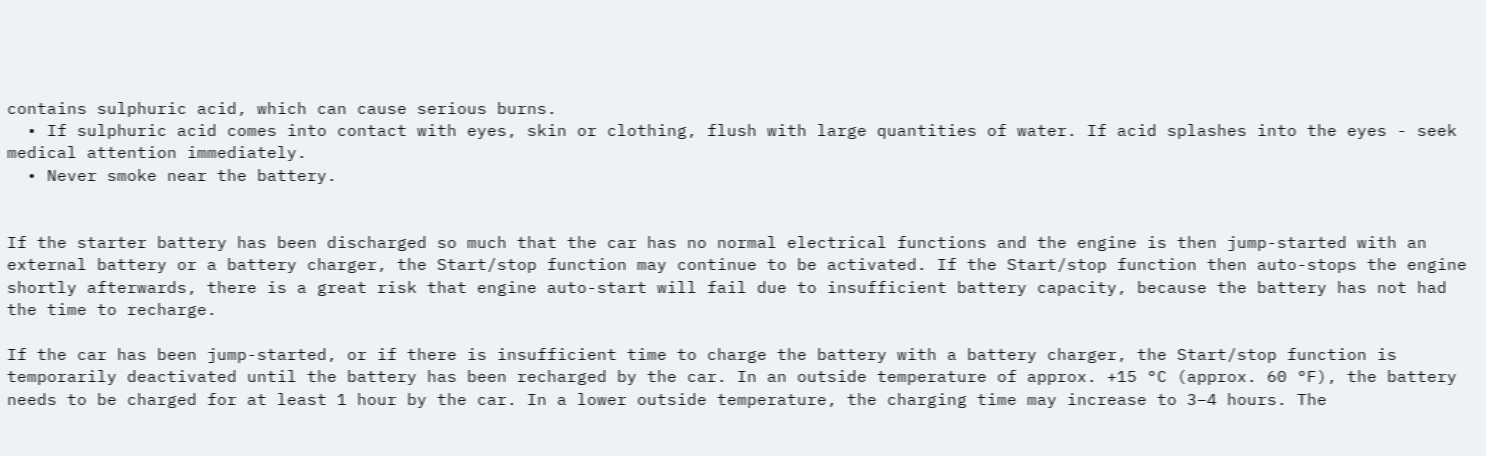contains sulphuric acid, which can cause serious burns.
  • If sulphuric acid comes into contact with eyes, skin or clothing, flush with large quantities of water. If acid splashes into the eyes - seek medical attention immediately.
  • Never smoke near the battery.


If the starter battery has been discharged so much that the car has no normal electrical functions and the engine is then jump-started with an external battery or a battery charger, the Start/stop function may continue to be activated. If the Start/stop function then auto-stops the engine shortly afterwards, there is a great risk that engine auto-start will fail due to insufficient battery capacity, because the battery has not had the time to recharge.

If the car has been jump-started, or if there is insufficient time to charge the battery with a battery charger, the Start/stop function is temporarily deactivated until the battery has been recharged by the car. In an outside temperature of approx. +15 °C (approx. 60 °F), the battery needs to be charged for at least 1 hour by the car. In a lower outside temperature, the charging time may increase to 3–4 hours. The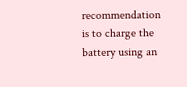recommendation is to charge the battery using an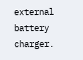external battery charger.